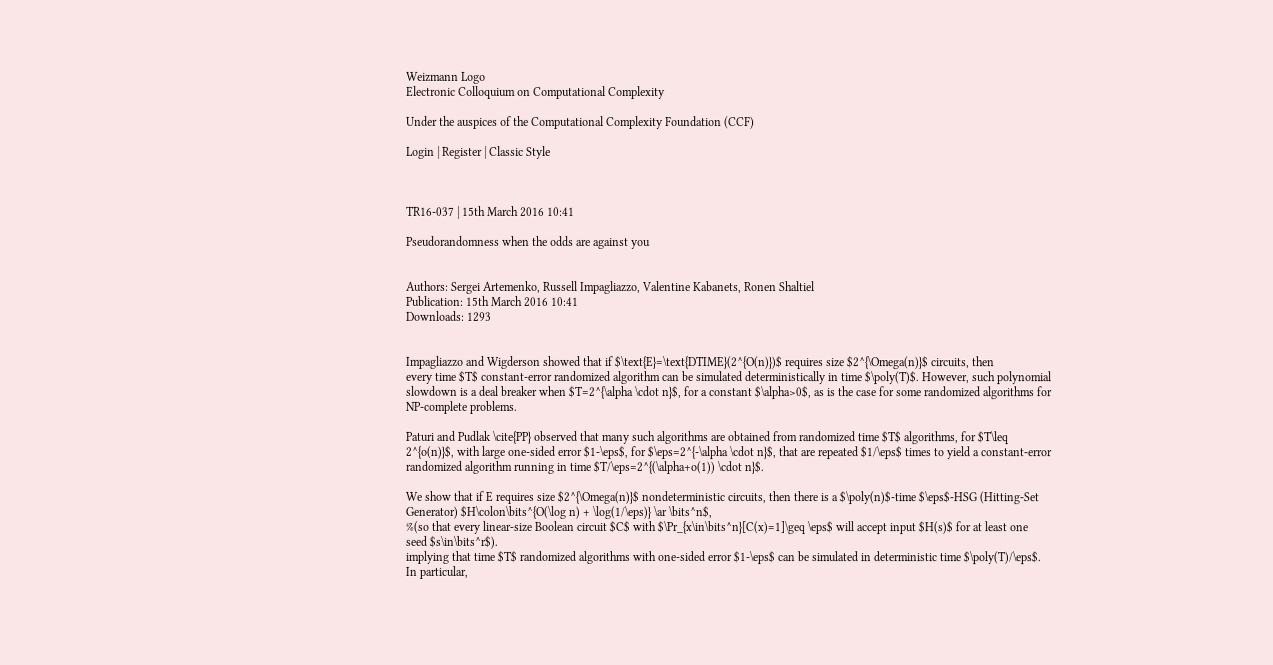Weizmann Logo
Electronic Colloquium on Computational Complexity

Under the auspices of the Computational Complexity Foundation (CCF)

Login | Register | Classic Style



TR16-037 | 15th March 2016 10:41

Pseudorandomness when the odds are against you


Authors: Sergei Artemenko, Russell Impagliazzo, Valentine Kabanets, Ronen Shaltiel
Publication: 15th March 2016 10:41
Downloads: 1293


Impagliazzo and Wigderson showed that if $\text{E}=\text{DTIME}(2^{O(n)})$ requires size $2^{\Omega(n)}$ circuits, then
every time $T$ constant-error randomized algorithm can be simulated deterministically in time $\poly(T)$. However, such polynomial slowdown is a deal breaker when $T=2^{\alpha \cdot n}$, for a constant $\alpha>0$, as is the case for some randomized algorithms for NP-complete problems.

Paturi and Pudlak \cite{PP} observed that many such algorithms are obtained from randomized time $T$ algorithms, for $T\leq 2^{o(n)}$, with large one-sided error $1-\eps$, for $\eps=2^{-\alpha \cdot n}$, that are repeated $1/\eps$ times to yield a constant-error randomized algorithm running in time $T/\eps=2^{(\alpha+o(1)) \cdot n}$.

We show that if E requires size $2^{\Omega(n)}$ nondeterministic circuits, then there is a $\poly(n)$-time $\eps$-HSG (Hitting-Set Generator) $H\colon\bits^{O(\log n) + \log(1/\eps)} \ar \bits^n$,
%(so that every linear-size Boolean circuit $C$ with $\Pr_{x\in\bits^n}[C(x)=1]\geq \eps$ will accept input $H(s)$ for at least one seed $s\in\bits^r$).
implying that time $T$ randomized algorithms with one-sided error $1-\eps$ can be simulated in deterministic time $\poly(T)/\eps$. In particular,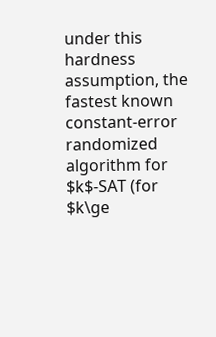under this hardness assumption, the fastest known constant-error randomized algorithm for $k$-SAT (for $k\ge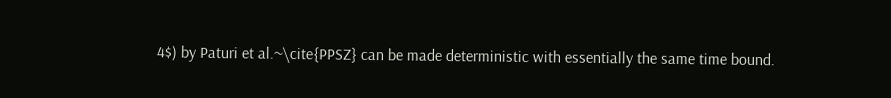4$) by Paturi et al.~\cite{PPSZ} can be made deterministic with essentially the same time bound.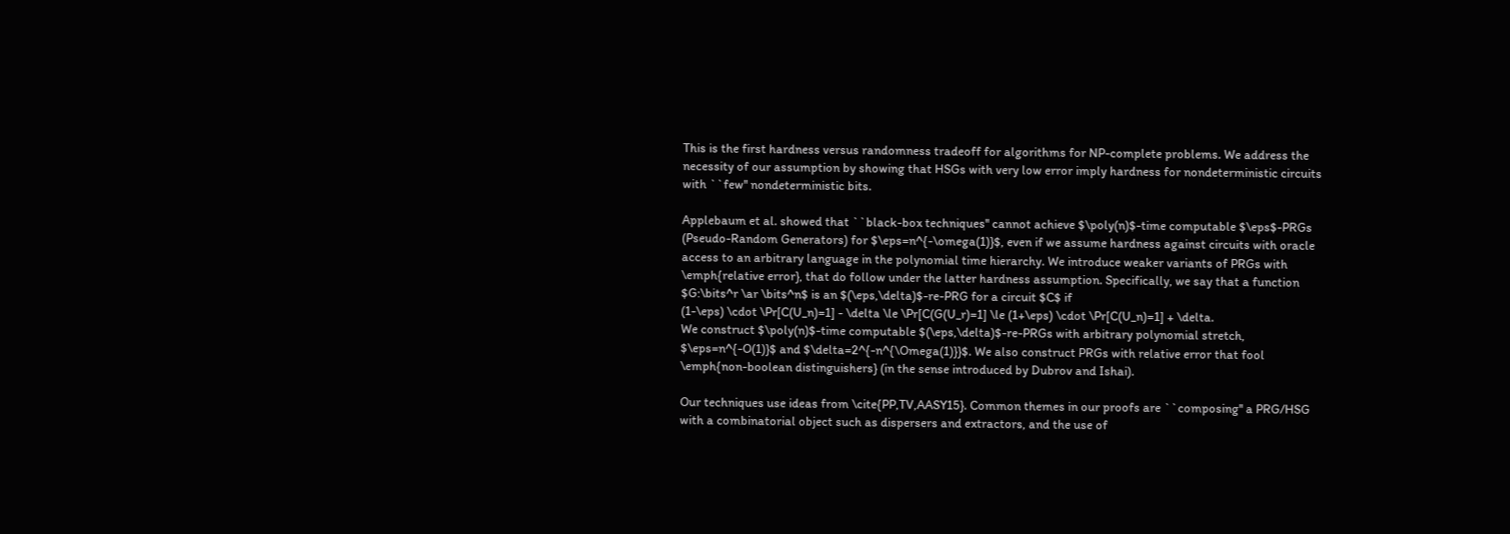This is the first hardness versus randomness tradeoff for algorithms for NP-complete problems. We address the necessity of our assumption by showing that HSGs with very low error imply hardness for nondeterministic circuits with ``few'' nondeterministic bits.

Applebaum et al. showed that ``black-box techniques'' cannot achieve $\poly(n)$-time computable $\eps$-PRGs (Pseudo-Random Generators) for $\eps=n^{-\omega(1)}$, even if we assume hardness against circuits with oracle access to an arbitrary language in the polynomial time hierarchy. We introduce weaker variants of PRGs with \emph{relative error}, that do follow under the latter hardness assumption. Specifically, we say that a function $G:\bits^r \ar \bits^n$ is an $(\eps,\delta)$-re-PRG for a circuit $C$ if
(1-\eps) \cdot \Pr[C(U_n)=1] - \delta \le \Pr[C(G(U_r)=1] \le (1+\eps) \cdot \Pr[C(U_n)=1] + \delta.
We construct $\poly(n)$-time computable $(\eps,\delta)$-re-PRGs with arbitrary polynomial stretch, $\eps=n^{-O(1)}$ and $\delta=2^{-n^{\Omega(1)}}$. We also construct PRGs with relative error that fool \emph{non-boolean distinguishers} (in the sense introduced by Dubrov and Ishai).

Our techniques use ideas from \cite{PP,TV,AASY15}. Common themes in our proofs are ``composing'' a PRG/HSG with a combinatorial object such as dispersers and extractors, and the use of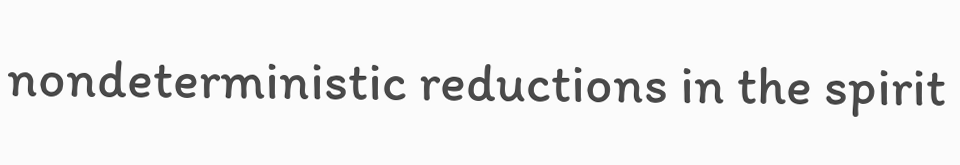nondeterministic reductions in the spirit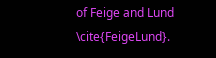of Feige and Lund \cite{FeigeLund}.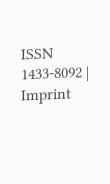ISSN 1433-8092 | Imprint